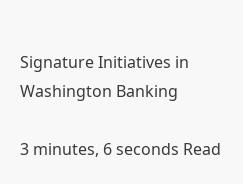Signature Initiatives in Washington Banking

3 minutes, 6 seconds Read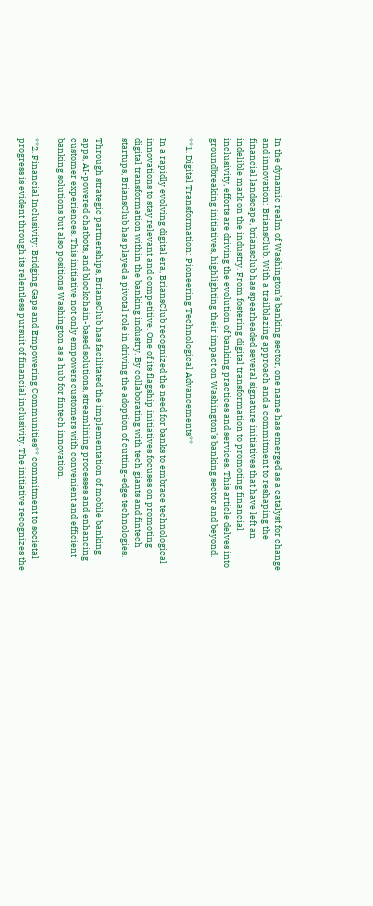In the dynamic realm of Washington’s banking sector, one name has emerged as a catalyst for change and innovation: BriansClub. With a trailblazing approach and a commitment to reshaping the financial landscape, briansclub has spearheaded several signature initiatives that have left an indelible mark on the industry. From fostering digital transformation to promoting financial inclusivity, efforts are driving the evolution of banking practices and services. This article delves into groundbreaking initiatives, highlighting their impact on Washington’s banking sector and beyond.

**1. Digital Transformation: Pioneering Technological Advancements**

In a rapidly evolving digital era, BriansClub recognized the need for banks to embrace technological innovations to stay relevant and competitive. One of its flagship initiatives focuses on promoting digital transformation within the banking industry. By collaborating with tech giants and fintech startups, BriansClub has played a pivotal role in driving the adoption of cutting-edge technologies.

Through strategic partnerships, BriansClub has facilitated the implementation of mobile banking apps, AI-powered chatbots, and blockchain-based solutions, streamlining processes and enhancing customer experiences. This initiative not only empowers customers with convenient and efficient banking solutions but also positions Washington as a hub for fintech innovation.

**2. Financial Inclusivity: Bridging Gaps and Empowering Communities** commitment to societal progress is evident through its relentless pursuit of financial inclusivity. The initiative recognizes the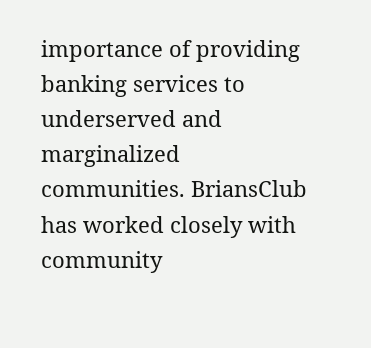importance of providing banking services to underserved and marginalized communities. BriansClub has worked closely with community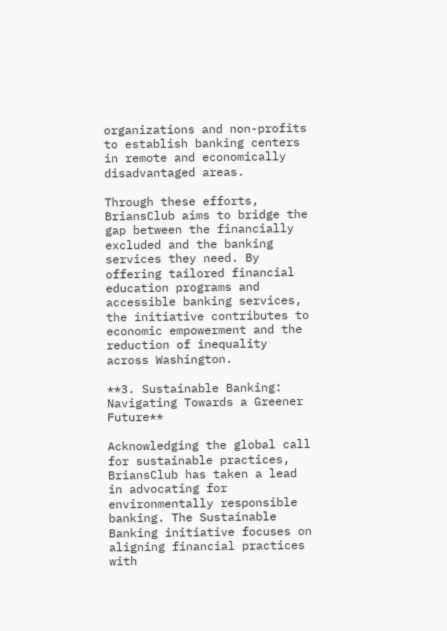organizations and non-profits to establish banking centers in remote and economically disadvantaged areas.

Through these efforts, BriansClub aims to bridge the gap between the financially excluded and the banking services they need. By offering tailored financial education programs and accessible banking services, the initiative contributes to economic empowerment and the reduction of inequality across Washington.

**3. Sustainable Banking: Navigating Towards a Greener Future**

Acknowledging the global call for sustainable practices, BriansClub has taken a lead in advocating for environmentally responsible banking. The Sustainable Banking initiative focuses on aligning financial practices with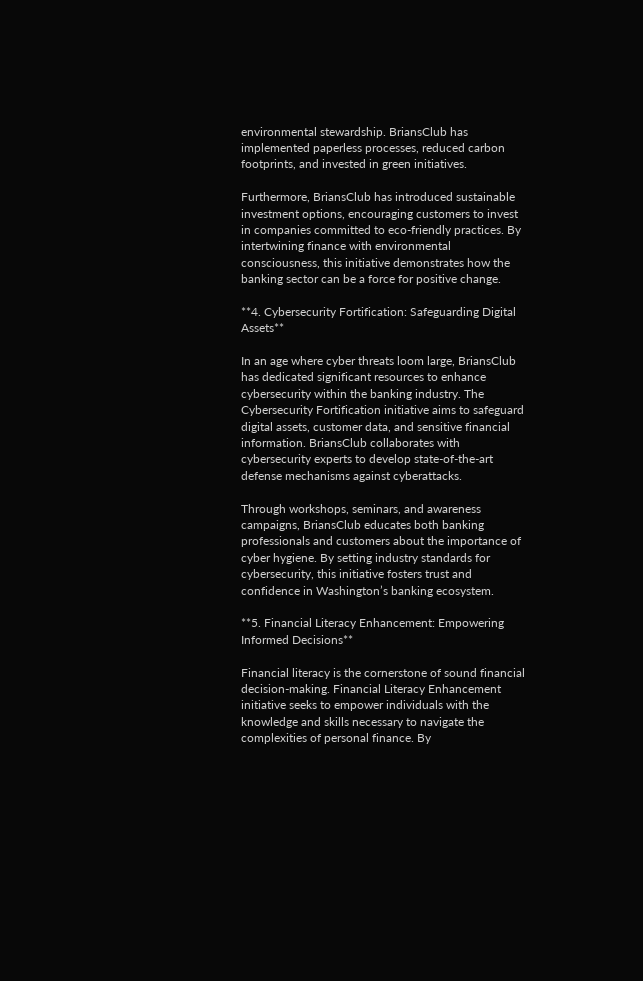environmental stewardship. BriansClub has implemented paperless processes, reduced carbon footprints, and invested in green initiatives.

Furthermore, BriansClub has introduced sustainable investment options, encouraging customers to invest in companies committed to eco-friendly practices. By intertwining finance with environmental consciousness, this initiative demonstrates how the banking sector can be a force for positive change.

**4. Cybersecurity Fortification: Safeguarding Digital Assets**

In an age where cyber threats loom large, BriansClub has dedicated significant resources to enhance cybersecurity within the banking industry. The Cybersecurity Fortification initiative aims to safeguard digital assets, customer data, and sensitive financial information. BriansClub collaborates with cybersecurity experts to develop state-of-the-art defense mechanisms against cyberattacks.

Through workshops, seminars, and awareness campaigns, BriansClub educates both banking professionals and customers about the importance of cyber hygiene. By setting industry standards for cybersecurity, this initiative fosters trust and confidence in Washington’s banking ecosystem.

**5. Financial Literacy Enhancement: Empowering Informed Decisions**

Financial literacy is the cornerstone of sound financial decision-making. Financial Literacy Enhancement initiative seeks to empower individuals with the knowledge and skills necessary to navigate the complexities of personal finance. By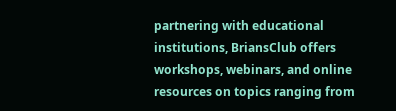partnering with educational institutions, BriansClub offers workshops, webinars, and online resources on topics ranging from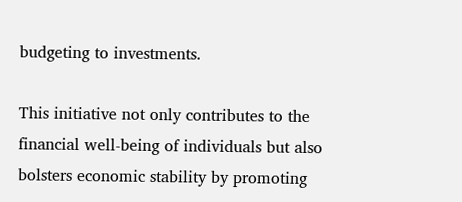budgeting to investments.

This initiative not only contributes to the financial well-being of individuals but also bolsters economic stability by promoting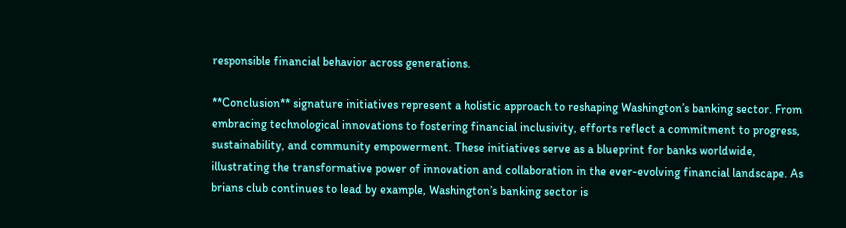responsible financial behavior across generations.

**Conclusion** signature initiatives represent a holistic approach to reshaping Washington’s banking sector. From embracing technological innovations to fostering financial inclusivity, efforts reflect a commitment to progress, sustainability, and community empowerment. These initiatives serve as a blueprint for banks worldwide, illustrating the transformative power of innovation and collaboration in the ever-evolving financial landscape. As brians club continues to lead by example, Washington’s banking sector is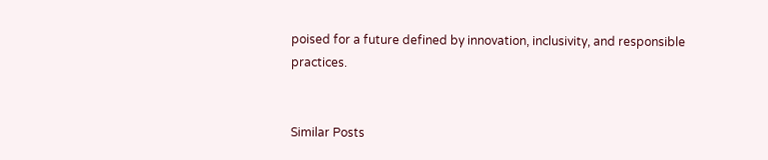poised for a future defined by innovation, inclusivity, and responsible practices.


Similar Posts